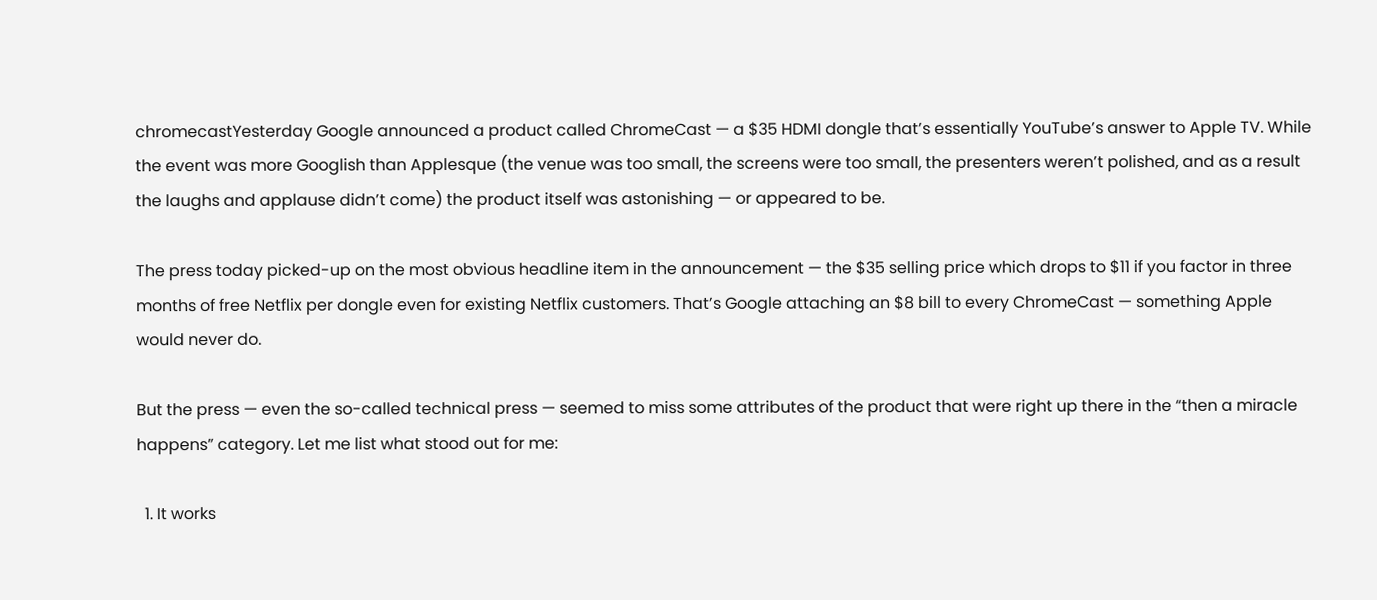chromecastYesterday Google announced a product called ChromeCast — a $35 HDMI dongle that’s essentially YouTube’s answer to Apple TV. While the event was more Googlish than Applesque (the venue was too small, the screens were too small, the presenters weren’t polished, and as a result the laughs and applause didn’t come) the product itself was astonishing — or appeared to be.

The press today picked-up on the most obvious headline item in the announcement — the $35 selling price which drops to $11 if you factor in three months of free Netflix per dongle even for existing Netflix customers. That’s Google attaching an $8 bill to every ChromeCast — something Apple would never do.

But the press — even the so-called technical press — seemed to miss some attributes of the product that were right up there in the “then a miracle happens” category. Let me list what stood out for me:

  1. It works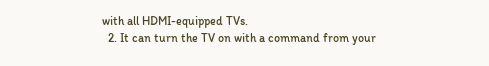with all HDMI-equipped TVs.
  2. It can turn the TV on with a command from your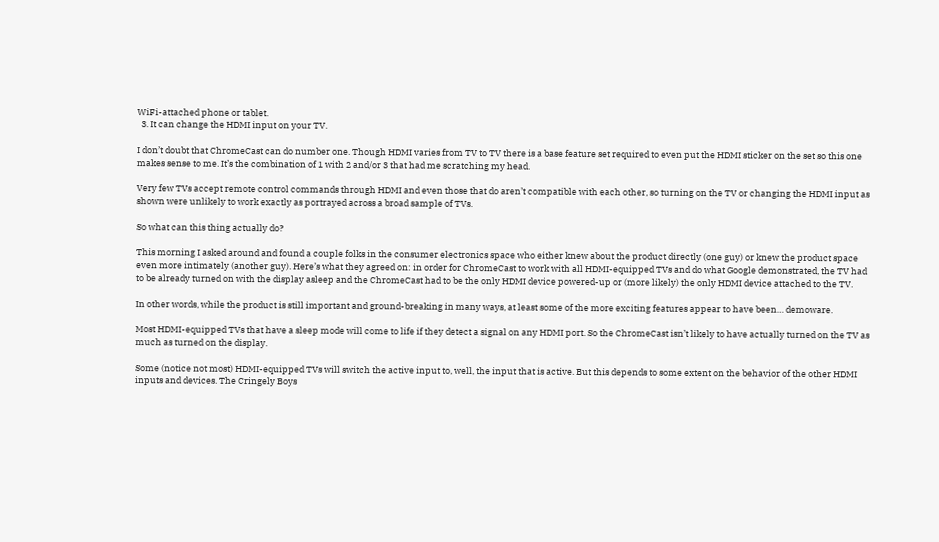WiFi-attached phone or tablet.
  3. It can change the HDMI input on your TV.

I don’t doubt that ChromeCast can do number one. Though HDMI varies from TV to TV there is a base feature set required to even put the HDMI sticker on the set so this one makes sense to me. It’s the combination of 1 with 2 and/or 3 that had me scratching my head.

Very few TVs accept remote control commands through HDMI and even those that do aren’t compatible with each other, so turning on the TV or changing the HDMI input as shown were unlikely to work exactly as portrayed across a broad sample of TVs.

So what can this thing actually do?

This morning I asked around and found a couple folks in the consumer electronics space who either knew about the product directly (one guy) or knew the product space even more intimately (another guy). Here’s what they agreed on: in order for ChromeCast to work with all HDMI-equipped TVs and do what Google demonstrated, the TV had to be already turned on with the display asleep and the ChromeCast had to be the only HDMI device powered-up or (more likely) the only HDMI device attached to the TV.

In other words, while the product is still important and ground-breaking in many ways, at least some of the more exciting features appear to have been… demoware.

Most HDMI-equipped TVs that have a sleep mode will come to life if they detect a signal on any HDMI port. So the ChromeCast isn’t likely to have actually turned on the TV as much as turned on the display.

Some (notice not most) HDMI-equipped TVs will switch the active input to, well, the input that is active. But this depends to some extent on the behavior of the other HDMI inputs and devices. The Cringely Boys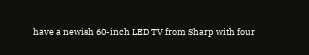have a newish 60-inch LED TV from Sharp with four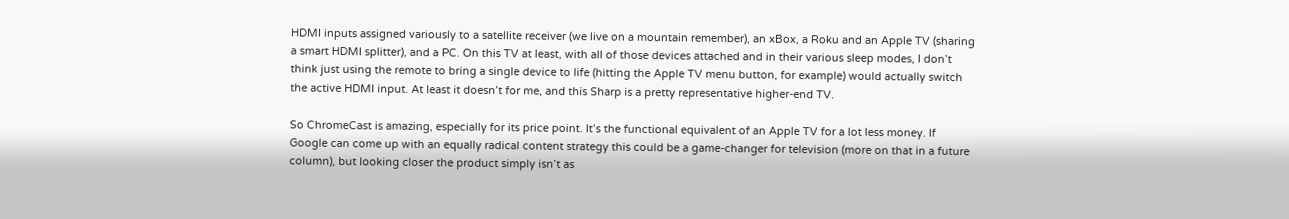HDMI inputs assigned variously to a satellite receiver (we live on a mountain remember), an xBox, a Roku and an Apple TV (sharing a smart HDMI splitter), and a PC. On this TV at least, with all of those devices attached and in their various sleep modes, I don’t think just using the remote to bring a single device to life (hitting the Apple TV menu button, for example) would actually switch the active HDMI input. At least it doesn’t for me, and this Sharp is a pretty representative higher-end TV.

So ChromeCast is amazing, especially for its price point. It’s the functional equivalent of an Apple TV for a lot less money. If Google can come up with an equally radical content strategy this could be a game-changer for television (more on that in a future column), but looking closer the product simply isn’t as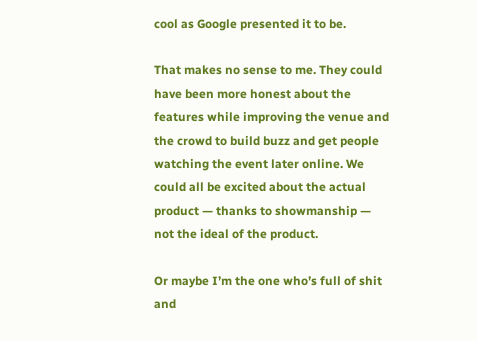cool as Google presented it to be.

That makes no sense to me. They could have been more honest about the features while improving the venue and the crowd to build buzz and get people watching the event later online. We could all be excited about the actual product — thanks to showmanship — not the ideal of the product.

Or maybe I’m the one who’s full of shit and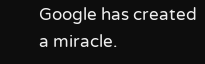Google has created a miracle.